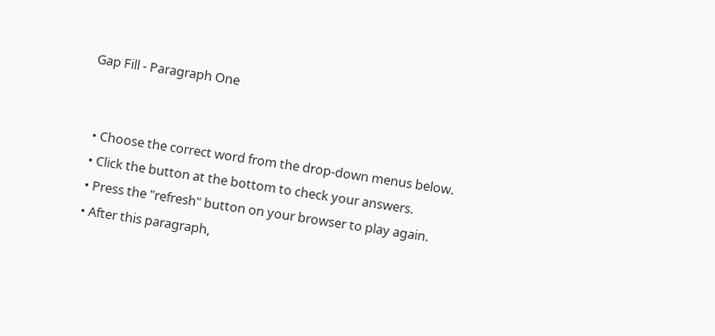Gap Fill - Paragraph One


  • Choose the correct word from the drop-down menus below.
  • Click the button at the bottom to check your answers.
  • Press the "refresh" button on your browser to play again.
  • After this paragraph,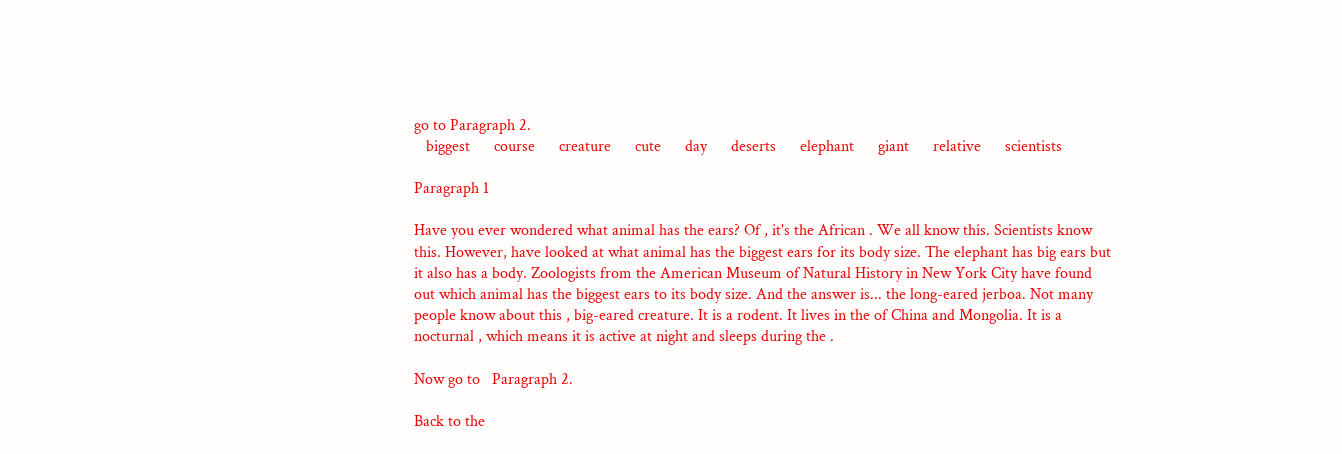go to Paragraph 2.
   biggest      course      creature      cute      day      deserts      elephant      giant      relative      scientists

Paragraph 1

Have you ever wondered what animal has the ears? Of , it's the African . We all know this. Scientists know this. However, have looked at what animal has the biggest ears for its body size. The elephant has big ears but it also has a body. Zoologists from the American Museum of Natural History in New York City have found out which animal has the biggest ears to its body size. And the answer is... the long-eared jerboa. Not many people know about this , big-eared creature. It is a rodent. It lives in the of China and Mongolia. It is a nocturnal , which means it is active at night and sleeps during the .

Now go to   Paragraph 2.

Back to the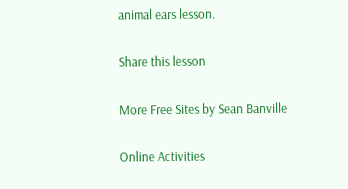animal ears lesson.

Share this lesson

More Free Sites by Sean Banville

Online Activities